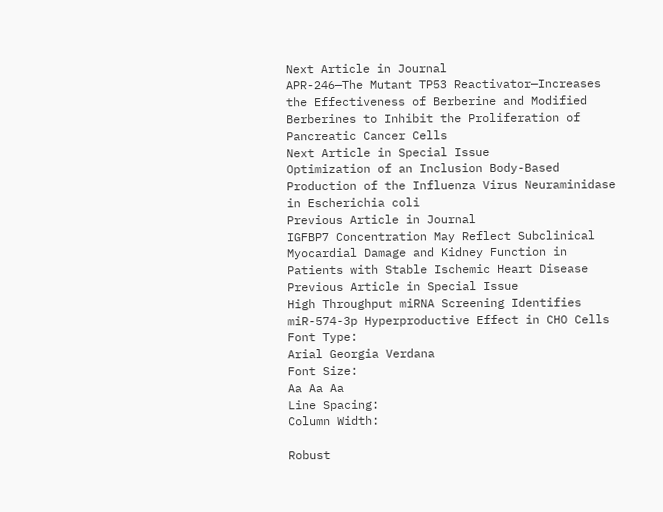Next Article in Journal
APR-246—The Mutant TP53 Reactivator—Increases the Effectiveness of Berberine and Modified Berberines to Inhibit the Proliferation of Pancreatic Cancer Cells
Next Article in Special Issue
Optimization of an Inclusion Body-Based Production of the Influenza Virus Neuraminidase in Escherichia coli
Previous Article in Journal
IGFBP7 Concentration May Reflect Subclinical Myocardial Damage and Kidney Function in Patients with Stable Ischemic Heart Disease
Previous Article in Special Issue
High Throughput miRNA Screening Identifies miR-574-3p Hyperproductive Effect in CHO Cells
Font Type:
Arial Georgia Verdana
Font Size:
Aa Aa Aa
Line Spacing:
Column Width:

Robust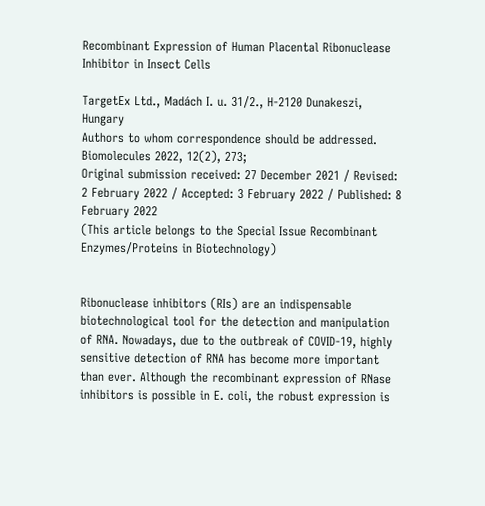Recombinant Expression of Human Placental Ribonuclease Inhibitor in Insect Cells

TargetEx Ltd., Madách I. u. 31/2., H-2120 Dunakeszi, Hungary
Authors to whom correspondence should be addressed.
Biomolecules 2022, 12(2), 273;
Original submission received: 27 December 2021 / Revised: 2 February 2022 / Accepted: 3 February 2022 / Published: 8 February 2022
(This article belongs to the Special Issue Recombinant Enzymes/Proteins in Biotechnology)


Ribonuclease inhibitors (RIs) are an indispensable biotechnological tool for the detection and manipulation of RNA. Nowadays, due to the outbreak of COVID-19, highly sensitive detection of RNA has become more important than ever. Although the recombinant expression of RNase inhibitors is possible in E. coli, the robust expression is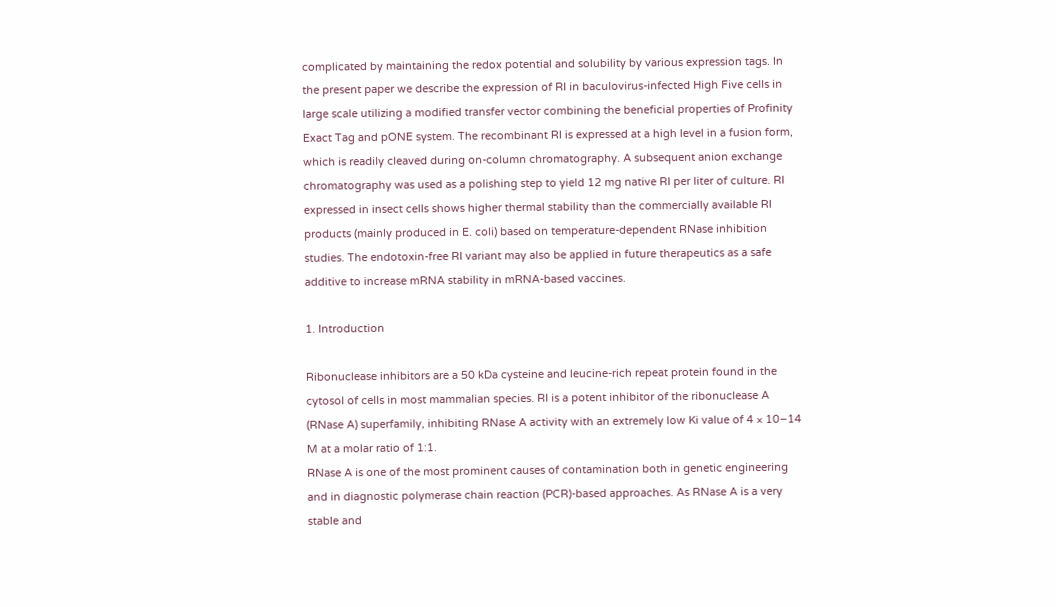complicated by maintaining the redox potential and solubility by various expression tags. In the present paper we describe the expression of RI in baculovirus-infected High Five cells in large scale utilizing a modified transfer vector combining the beneficial properties of Profinity Exact Tag and pONE system. The recombinant RI is expressed at a high level in a fusion form, which is readily cleaved during on-column chromatography. A subsequent anion exchange chromatography was used as a polishing step to yield 12 mg native RI per liter of culture. RI expressed in insect cells shows higher thermal stability than the commercially available RI products (mainly produced in E. coli) based on temperature-dependent RNase inhibition studies. The endotoxin-free RI variant may also be applied in future therapeutics as a safe additive to increase mRNA stability in mRNA-based vaccines.

1. Introduction

Ribonuclease inhibitors are a 50 kDa cysteine and leucine-rich repeat protein found in the cytosol of cells in most mammalian species. RI is a potent inhibitor of the ribonuclease A (RNase A) superfamily, inhibiting RNase A activity with an extremely low Ki value of 4 × 10−14 M at a molar ratio of 1:1.
RNase A is one of the most prominent causes of contamination both in genetic engineering and in diagnostic polymerase chain reaction (PCR)-based approaches. As RNase A is a very stable and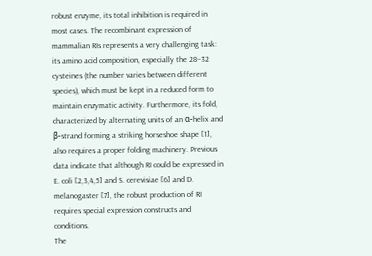robust enzyme, its total inhibition is required in most cases. The recombinant expression of mammalian RIs represents a very challenging task: its amino acid composition, especially the 28–32 cysteines (the number varies between different species), which must be kept in a reduced form to maintain enzymatic activity. Furthermore, its fold, characterized by alternating units of an α-helix and β-strand forming a striking horseshoe shape [1], also requires a proper folding machinery. Previous data indicate that although RI could be expressed in E. coli [2,3,4,5] and S. cerevisiae [6] and D. melanogaster [7], the robust production of RI requires special expression constructs and conditions.
The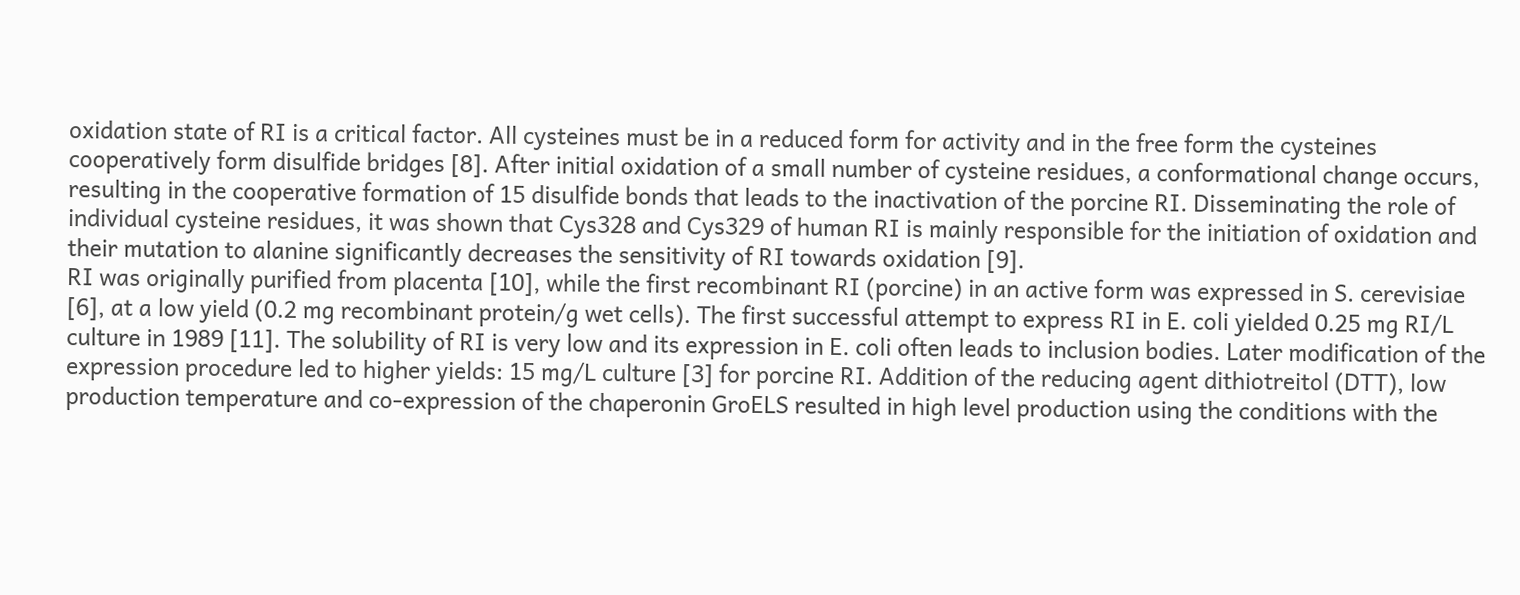oxidation state of RI is a critical factor. All cysteines must be in a reduced form for activity and in the free form the cysteines cooperatively form disulfide bridges [8]. After initial oxidation of a small number of cysteine residues, a conformational change occurs, resulting in the cooperative formation of 15 disulfide bonds that leads to the inactivation of the porcine RI. Disseminating the role of individual cysteine residues, it was shown that Cys328 and Cys329 of human RI is mainly responsible for the initiation of oxidation and their mutation to alanine significantly decreases the sensitivity of RI towards oxidation [9].
RI was originally purified from placenta [10], while the first recombinant RI (porcine) in an active form was expressed in S. cerevisiae [6], at a low yield (0.2 mg recombinant protein/g wet cells). The first successful attempt to express RI in E. coli yielded 0.25 mg RI/L culture in 1989 [11]. The solubility of RI is very low and its expression in E. coli often leads to inclusion bodies. Later modification of the expression procedure led to higher yields: 15 mg/L culture [3] for porcine RI. Addition of the reducing agent dithiotreitol (DTT), low production temperature and co-expression of the chaperonin GroELS resulted in high level production using the conditions with the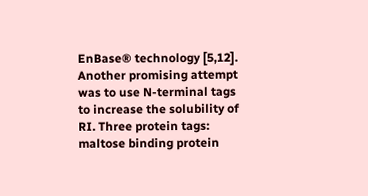EnBase® technology [5,12]. Another promising attempt was to use N-terminal tags to increase the solubility of RI. Three protein tags: maltose binding protein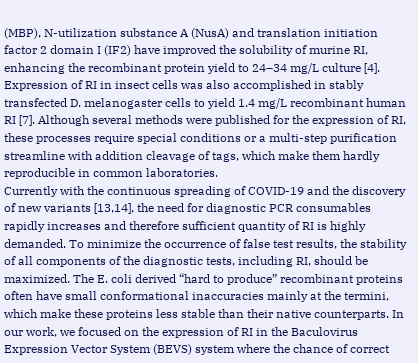(MBP), N-utilization substance A (NusA) and translation initiation factor 2 domain I (IF2) have improved the solubility of murine RI, enhancing the recombinant protein yield to 24–34 mg/L culture [4]. Expression of RI in insect cells was also accomplished in stably transfected D. melanogaster cells to yield 1.4 mg/L recombinant human RI [7]. Although several methods were published for the expression of RI, these processes require special conditions or a multi-step purification streamline with addition cleavage of tags, which make them hardly reproducible in common laboratories.
Currently with the continuous spreading of COVID-19 and the discovery of new variants [13,14], the need for diagnostic PCR consumables rapidly increases and therefore sufficient quantity of RI is highly demanded. To minimize the occurrence of false test results, the stability of all components of the diagnostic tests, including RI, should be maximized. The E. coli derived “hard to produce” recombinant proteins often have small conformational inaccuracies mainly at the termini, which make these proteins less stable than their native counterparts. In our work, we focused on the expression of RI in the Baculovirus Expression Vector System (BEVS) system where the chance of correct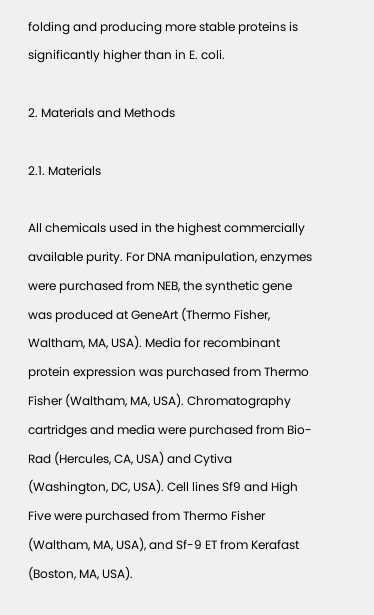folding and producing more stable proteins is significantly higher than in E. coli.

2. Materials and Methods

2.1. Materials

All chemicals used in the highest commercially available purity. For DNA manipulation, enzymes were purchased from NEB, the synthetic gene was produced at GeneArt (Thermo Fisher, Waltham, MA, USA). Media for recombinant protein expression was purchased from Thermo Fisher (Waltham, MA, USA). Chromatography cartridges and media were purchased from Bio-Rad (Hercules, CA, USA) and Cytiva (Washington, DC, USA). Cell lines Sf9 and High Five were purchased from Thermo Fisher (Waltham, MA, USA), and Sf-9 ET from Kerafast (Boston, MA, USA).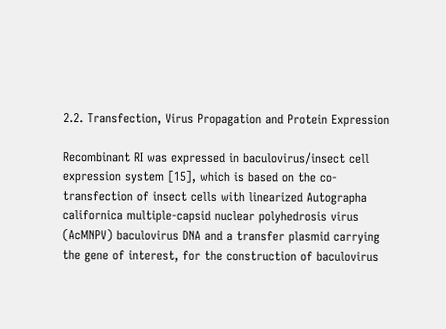2.2. Transfection, Virus Propagation and Protein Expression

Recombinant RI was expressed in baculovirus/insect cell expression system [15], which is based on the co-transfection of insect cells with linearized Autographa californica multiple-capsid nuclear polyhedrosis virus (AcMNPV) baculovirus DNA and a transfer plasmid carrying the gene of interest, for the construction of baculovirus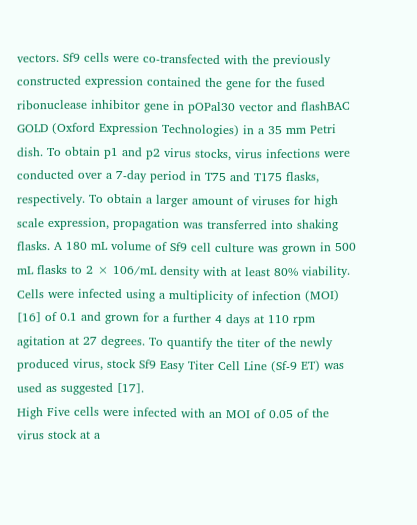vectors. Sf9 cells were co-transfected with the previously constructed expression contained the gene for the fused ribonuclease inhibitor gene in pOPal30 vector and flashBAC GOLD (Oxford Expression Technologies) in a 35 mm Petri dish. To obtain p1 and p2 virus stocks, virus infections were conducted over a 7-day period in T75 and T175 flasks, respectively. To obtain a larger amount of viruses for high scale expression, propagation was transferred into shaking flasks. A 180 mL volume of Sf9 cell culture was grown in 500 mL flasks to 2 × 106/mL density with at least 80% viability. Cells were infected using a multiplicity of infection (MOI) [16] of 0.1 and grown for a further 4 days at 110 rpm agitation at 27 degrees. To quantify the titer of the newly produced virus, stock Sf9 Easy Titer Cell Line (Sf-9 ET) was used as suggested [17].
High Five cells were infected with an MOI of 0.05 of the virus stock at a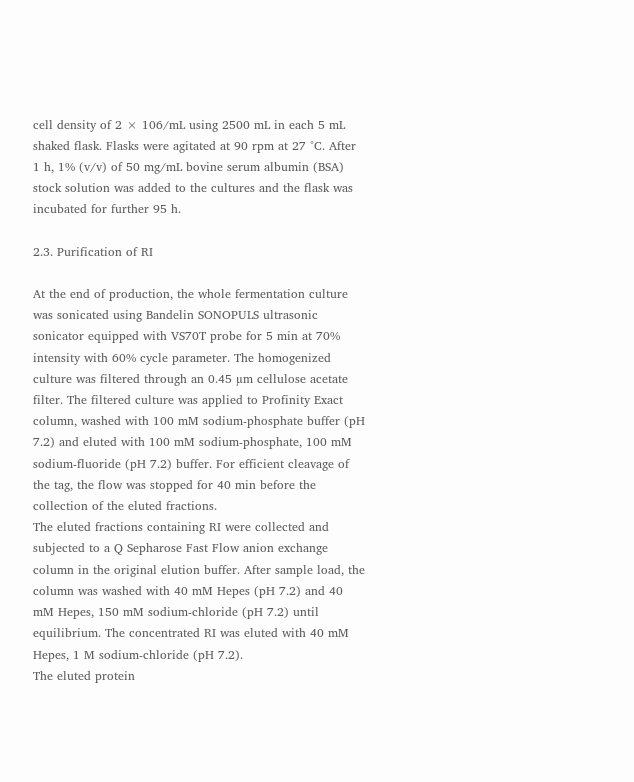cell density of 2 × 106/mL using 2500 mL in each 5 mL shaked flask. Flasks were agitated at 90 rpm at 27 °C. After 1 h, 1% (v/v) of 50 mg/mL bovine serum albumin (BSA) stock solution was added to the cultures and the flask was incubated for further 95 h.

2.3. Purification of RI

At the end of production, the whole fermentation culture was sonicated using Bandelin SONOPULS ultrasonic sonicator equipped with VS70T probe for 5 min at 70% intensity with 60% cycle parameter. The homogenized culture was filtered through an 0.45 µm cellulose acetate filter. The filtered culture was applied to Profinity Exact column, washed with 100 mM sodium-phosphate buffer (pH 7.2) and eluted with 100 mM sodium-phosphate, 100 mM sodium-fluoride (pH 7.2) buffer. For efficient cleavage of the tag, the flow was stopped for 40 min before the collection of the eluted fractions.
The eluted fractions containing RI were collected and subjected to a Q Sepharose Fast Flow anion exchange column in the original elution buffer. After sample load, the column was washed with 40 mM Hepes (pH 7.2) and 40 mM Hepes, 150 mM sodium-chloride (pH 7.2) until equilibrium. The concentrated RI was eluted with 40 mM Hepes, 1 M sodium-chloride (pH 7.2).
The eluted protein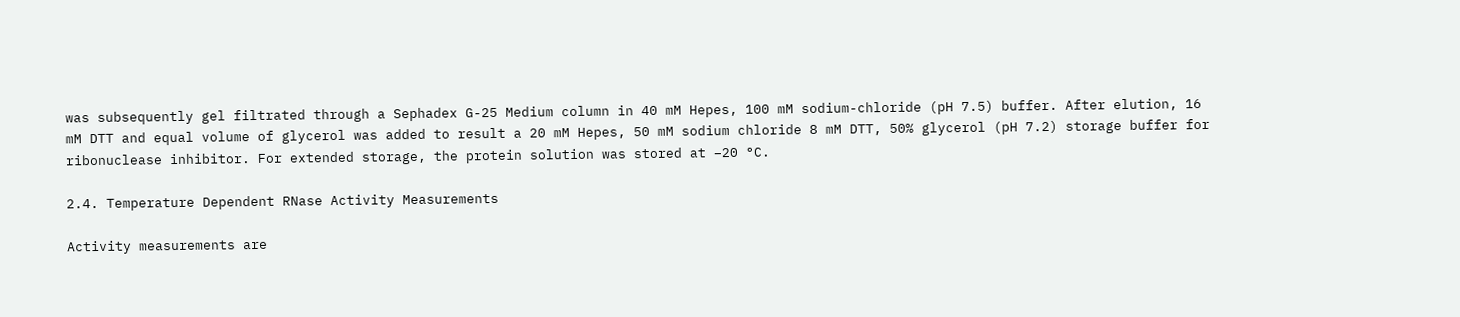was subsequently gel filtrated through a Sephadex G-25 Medium column in 40 mM Hepes, 100 mM sodium-chloride (pH 7.5) buffer. After elution, 16 mM DTT and equal volume of glycerol was added to result a 20 mM Hepes, 50 mM sodium chloride 8 mM DTT, 50% glycerol (pH 7.2) storage buffer for ribonuclease inhibitor. For extended storage, the protein solution was stored at −20 °C.

2.4. Temperature Dependent RNase Activity Measurements

Activity measurements are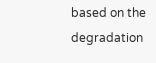based on the degradation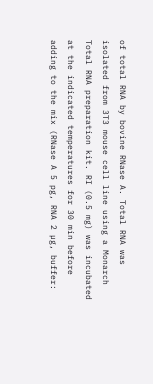of total RNA by bovine RNase A. Total RNA was isolated from 3T3 mouse cell line using a Monarch Total RNA preparation kit. RI (0.5 mg) was incubated at the indicated temperatures for 30 min before adding to the mix (RNase A 5 pg, RNA 2 µg, buffer: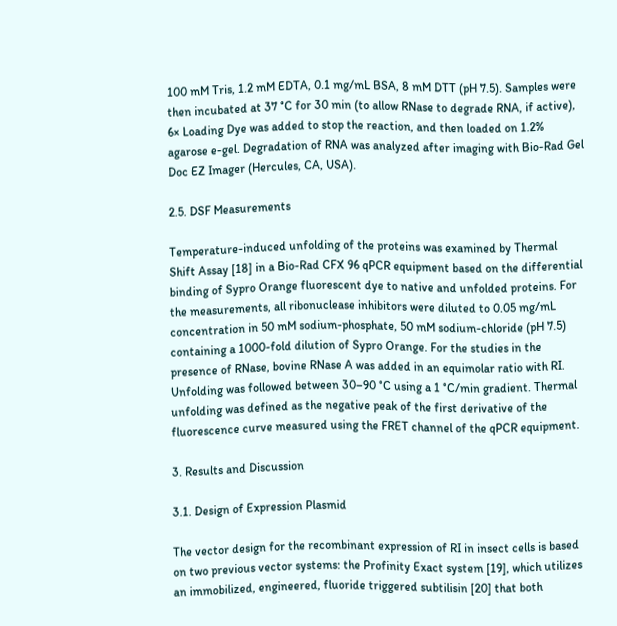100 mM Tris, 1.2 mM EDTA, 0.1 mg/mL BSA, 8 mM DTT (pH 7.5). Samples were then incubated at 37 °C for 30 min (to allow RNase to degrade RNA, if active), 6× Loading Dye was added to stop the reaction, and then loaded on 1.2% agarose e-gel. Degradation of RNA was analyzed after imaging with Bio-Rad Gel Doc EZ Imager (Hercules, CA, USA).

2.5. DSF Measurements

Temperature-induced unfolding of the proteins was examined by Thermal Shift Assay [18] in a Bio-Rad CFX 96 qPCR equipment based on the differential binding of Sypro Orange fluorescent dye to native and unfolded proteins. For the measurements, all ribonuclease inhibitors were diluted to 0.05 mg/mL concentration in 50 mM sodium-phosphate, 50 mM sodium-chloride (pH 7.5) containing a 1000-fold dilution of Sypro Orange. For the studies in the presence of RNase, bovine RNase A was added in an equimolar ratio with RI. Unfolding was followed between 30–90 °C using a 1 °C/min gradient. Thermal unfolding was defined as the negative peak of the first derivative of the fluorescence curve measured using the FRET channel of the qPCR equipment.

3. Results and Discussion

3.1. Design of Expression Plasmid

The vector design for the recombinant expression of RI in insect cells is based on two previous vector systems: the Profinity Exact system [19], which utilizes an immobilized, engineered, fluoride triggered subtilisin [20] that both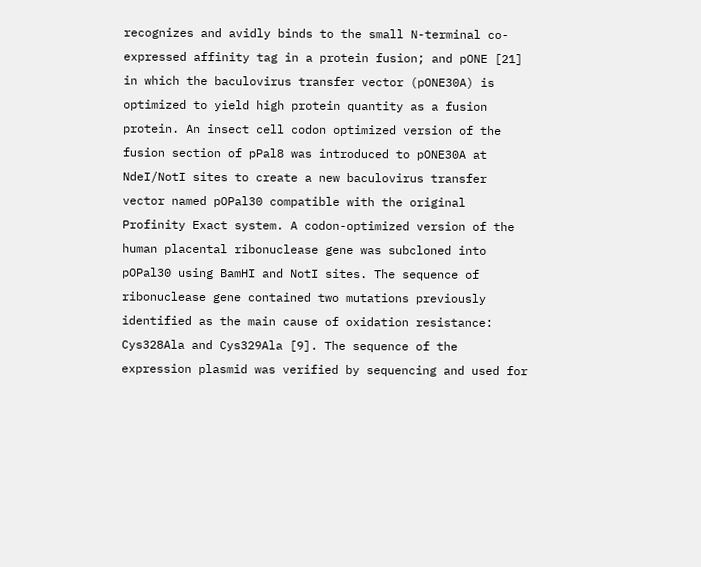recognizes and avidly binds to the small N-terminal co-expressed affinity tag in a protein fusion; and pONE [21] in which the baculovirus transfer vector (pONE30A) is optimized to yield high protein quantity as a fusion protein. An insect cell codon optimized version of the fusion section of pPal8 was introduced to pONE30A at NdeI/NotI sites to create a new baculovirus transfer vector named pOPal30 compatible with the original Profinity Exact system. A codon-optimized version of the human placental ribonuclease gene was subcloned into pOPal30 using BamHI and NotI sites. The sequence of ribonuclease gene contained two mutations previously identified as the main cause of oxidation resistance: Cys328Ala and Cys329Ala [9]. The sequence of the expression plasmid was verified by sequencing and used for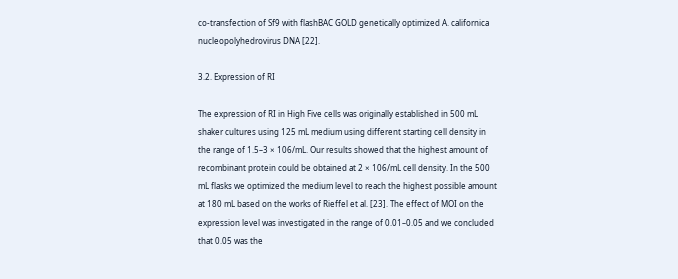co-transfection of Sf9 with flashBAC GOLD genetically optimized A. californica nucleopolyhedrovirus DNA [22].

3.2. Expression of RI

The expression of RI in High Five cells was originally established in 500 mL shaker cultures using 125 mL medium using different starting cell density in the range of 1.5–3 × 106/mL. Our results showed that the highest amount of recombinant protein could be obtained at 2 × 106/mL cell density. In the 500 mL flasks we optimized the medium level to reach the highest possible amount at 180 mL based on the works of Rieffel et al. [23]. The effect of MOI on the expression level was investigated in the range of 0.01–0.05 and we concluded that 0.05 was the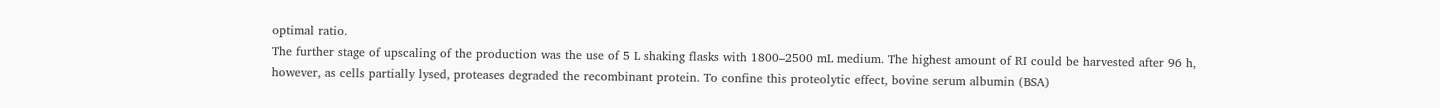optimal ratio.
The further stage of upscaling of the production was the use of 5 L shaking flasks with 1800–2500 mL medium. The highest amount of RI could be harvested after 96 h, however, as cells partially lysed, proteases degraded the recombinant protein. To confine this proteolytic effect, bovine serum albumin (BSA)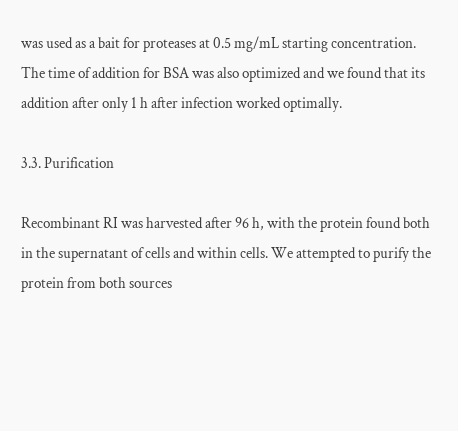was used as a bait for proteases at 0.5 mg/mL starting concentration. The time of addition for BSA was also optimized and we found that its addition after only 1 h after infection worked optimally.

3.3. Purification

Recombinant RI was harvested after 96 h, with the protein found both in the supernatant of cells and within cells. We attempted to purify the protein from both sources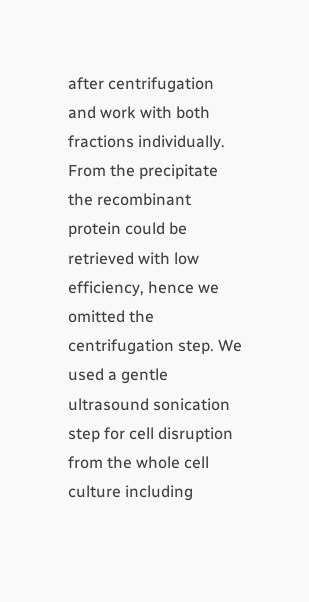after centrifugation and work with both fractions individually. From the precipitate the recombinant protein could be retrieved with low efficiency, hence we omitted the centrifugation step. We used a gentle ultrasound sonication step for cell disruption from the whole cell culture including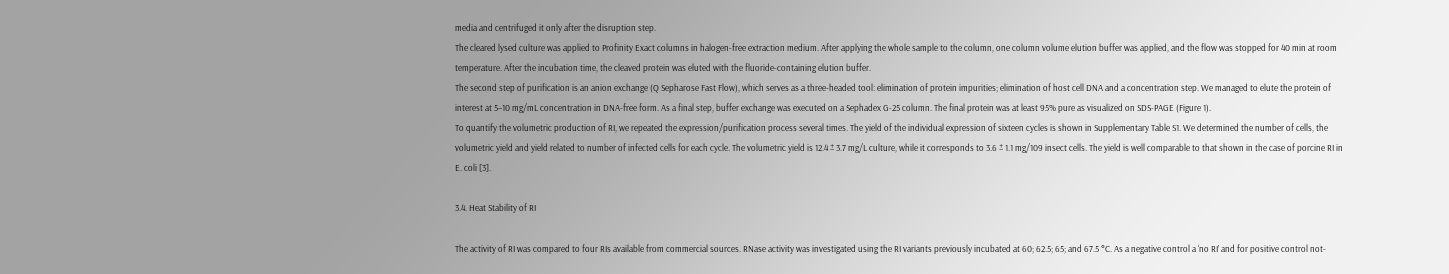media and centrifuged it only after the disruption step.
The cleared lysed culture was applied to Profinity Exact columns in halogen-free extraction medium. After applying the whole sample to the column, one column volume elution buffer was applied, and the flow was stopped for 40 min at room temperature. After the incubation time, the cleaved protein was eluted with the fluoride-containing elution buffer.
The second step of purification is an anion exchange (Q Sepharose Fast Flow), which serves as a three-headed tool: elimination of protein impurities; elimination of host cell DNA and a concentration step. We managed to elute the protein of interest at 5–10 mg/mL concentration in DNA-free form. As a final step, buffer exchange was executed on a Sephadex G-25 column. The final protein was at least 95% pure as visualized on SDS-PAGE (Figure 1).
To quantify the volumetric production of RI, we repeated the expression/purification process several times. The yield of the individual expression of sixteen cycles is shown in Supplementary Table S1. We determined the number of cells, the volumetric yield and yield related to number of infected cells for each cycle. The volumetric yield is 12.4 ± 3.7 mg/L culture, while it corresponds to 3.6 ± 1.1 mg/109 insect cells. The yield is well comparable to that shown in the case of porcine RI in E. coli [3].

3.4. Heat Stability of RI

The activity of RI was compared to four RIs available from commercial sources. RNase activity was investigated using the RI variants previously incubated at 60; 62.5; 65; and 67.5 °C. As a negative control a ‘no RI’ and for positive control not-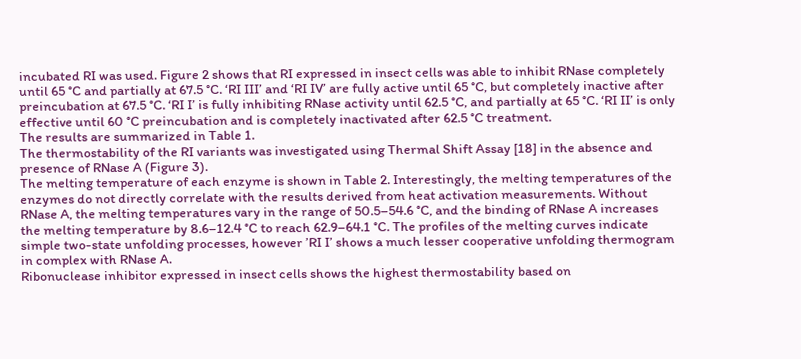incubated RI was used. Figure 2 shows that RI expressed in insect cells was able to inhibit RNase completely until 65 °C and partially at 67.5 °C. ‘RI III’ and ‘RI IV’ are fully active until 65 °C, but completely inactive after preincubation at 67.5 °C. ‘RI I’ is fully inhibiting RNase activity until 62.5 °C, and partially at 65 °C. ‘RI II’ is only effective until 60 °C preincubation and is completely inactivated after 62.5 °C treatment.
The results are summarized in Table 1.
The thermostability of the RI variants was investigated using Thermal Shift Assay [18] in the absence and presence of RNase A (Figure 3).
The melting temperature of each enzyme is shown in Table 2. Interestingly, the melting temperatures of the enzymes do not directly correlate with the results derived from heat activation measurements. Without RNase A, the melting temperatures vary in the range of 50.5–54.6 °C, and the binding of RNase A increases the melting temperature by 8.6–12.4 °C to reach 62.9–64.1 °C. The profiles of the melting curves indicate simple two-state unfolding processes, however ’RI I’ shows a much lesser cooperative unfolding thermogram in complex with RNase A.
Ribonuclease inhibitor expressed in insect cells shows the highest thermostability based on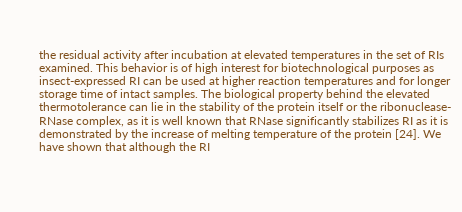the residual activity after incubation at elevated temperatures in the set of RIs examined. This behavior is of high interest for biotechnological purposes as insect-expressed RI can be used at higher reaction temperatures and for longer storage time of intact samples. The biological property behind the elevated thermotolerance can lie in the stability of the protein itself or the ribonuclease-RNase complex, as it is well known that RNase significantly stabilizes RI as it is demonstrated by the increase of melting temperature of the protein [24]. We have shown that although the RI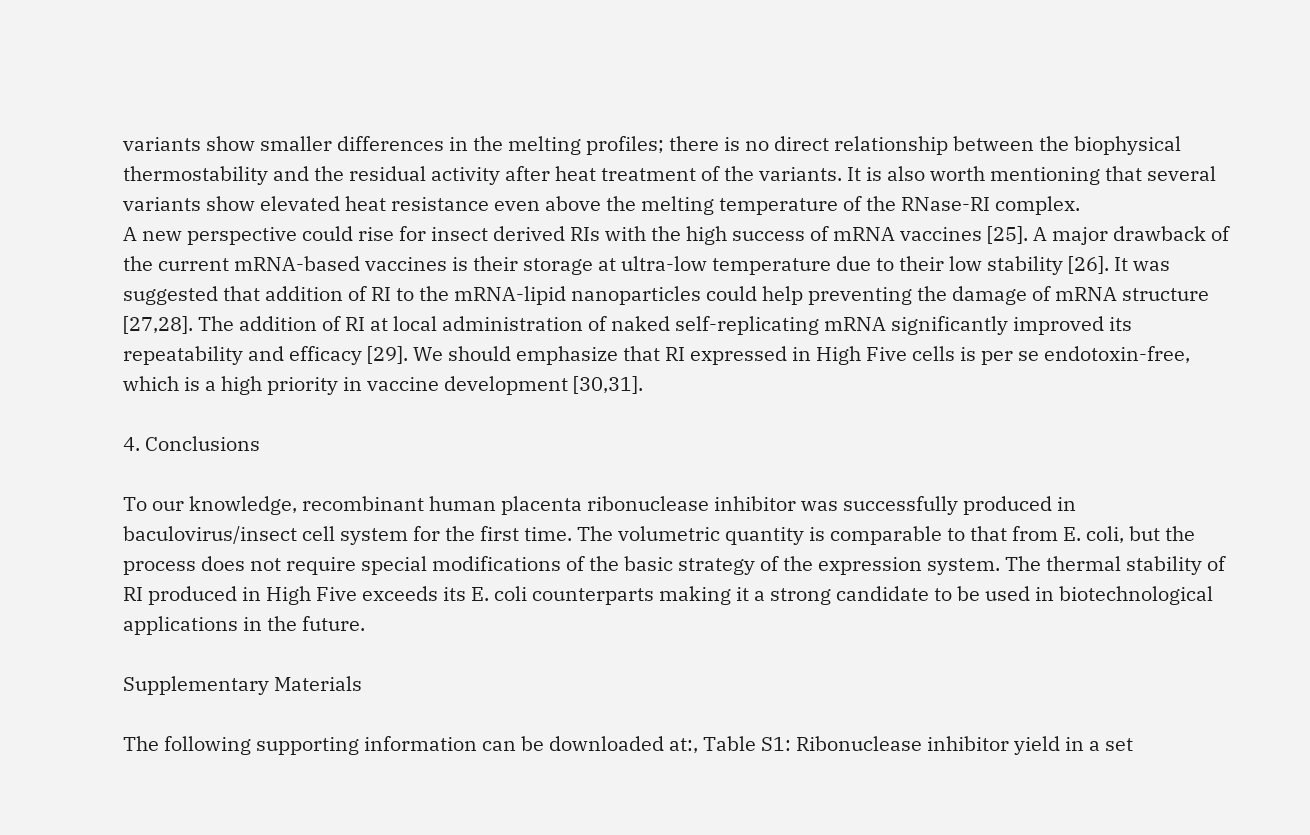variants show smaller differences in the melting profiles; there is no direct relationship between the biophysical thermostability and the residual activity after heat treatment of the variants. It is also worth mentioning that several variants show elevated heat resistance even above the melting temperature of the RNase-RI complex.
A new perspective could rise for insect derived RIs with the high success of mRNA vaccines [25]. A major drawback of the current mRNA-based vaccines is their storage at ultra-low temperature due to their low stability [26]. It was suggested that addition of RI to the mRNA-lipid nanoparticles could help preventing the damage of mRNA structure [27,28]. The addition of RI at local administration of naked self-replicating mRNA significantly improved its repeatability and efficacy [29]. We should emphasize that RI expressed in High Five cells is per se endotoxin-free, which is a high priority in vaccine development [30,31].

4. Conclusions

To our knowledge, recombinant human placenta ribonuclease inhibitor was successfully produced in baculovirus/insect cell system for the first time. The volumetric quantity is comparable to that from E. coli, but the process does not require special modifications of the basic strategy of the expression system. The thermal stability of RI produced in High Five exceeds its E. coli counterparts making it a strong candidate to be used in biotechnological applications in the future.

Supplementary Materials

The following supporting information can be downloaded at:, Table S1: Ribonuclease inhibitor yield in a set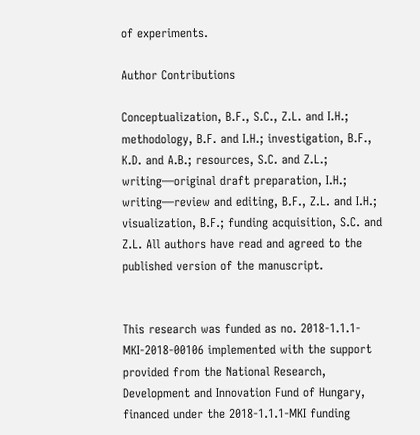of experiments.

Author Contributions

Conceptualization, B.F., S.C., Z.L. and I.H.; methodology, B.F. and I.H.; investigation, B.F., K.D. and A.B.; resources, S.C. and Z.L.; writing—original draft preparation, I.H.; writing—review and editing, B.F., Z.L. and I.H.; visualization, B.F.; funding acquisition, S.C. and Z.L. All authors have read and agreed to the published version of the manuscript.


This research was funded as no. 2018-1.1.1-MKI-2018-00106 implemented with the support provided from the National Research, Development and Innovation Fund of Hungary, financed under the 2018-1.1.1-MKI funding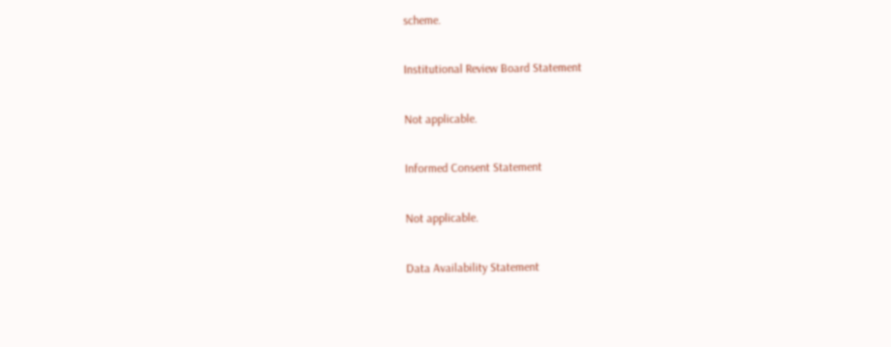scheme.

Institutional Review Board Statement

Not applicable.

Informed Consent Statement

Not applicable.

Data Availability Statement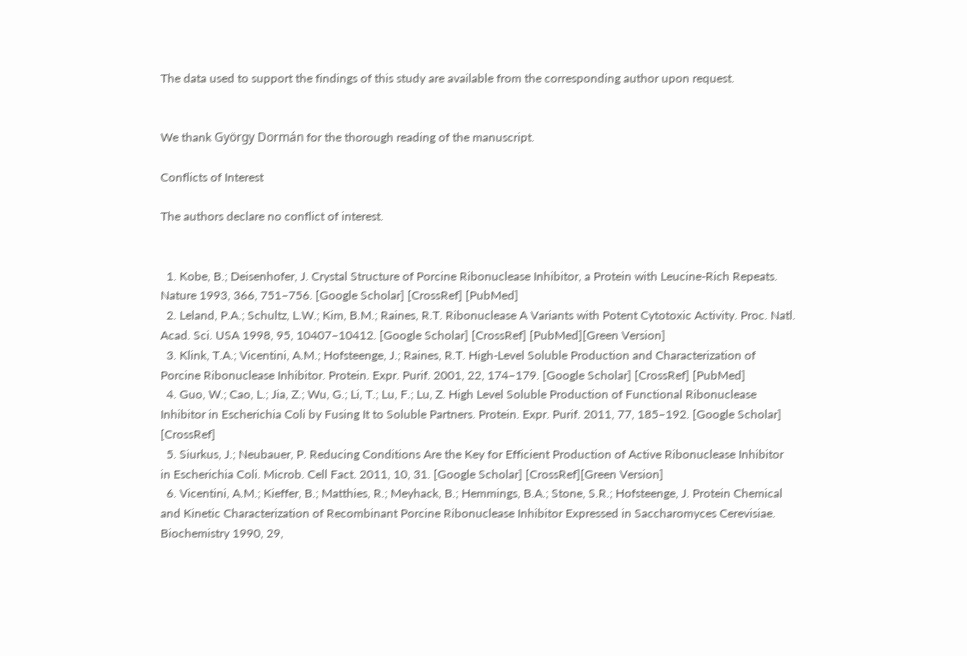The data used to support the findings of this study are available from the corresponding author upon request.


We thank György Dormán for the thorough reading of the manuscript.

Conflicts of Interest

The authors declare no conflict of interest.


  1. Kobe, B.; Deisenhofer, J. Crystal Structure of Porcine Ribonuclease Inhibitor, a Protein with Leucine-Rich Repeats. Nature 1993, 366, 751–756. [Google Scholar] [CrossRef] [PubMed]
  2. Leland, P.A.; Schultz, L.W.; Kim, B.M.; Raines, R.T. Ribonuclease A Variants with Potent Cytotoxic Activity. Proc. Natl. Acad. Sci. USA 1998, 95, 10407–10412. [Google Scholar] [CrossRef] [PubMed][Green Version]
  3. Klink, T.A.; Vicentini, A.M.; Hofsteenge, J.; Raines, R.T. High-Level Soluble Production and Characterization of Porcine Ribonuclease Inhibitor. Protein. Expr. Purif. 2001, 22, 174–179. [Google Scholar] [CrossRef] [PubMed]
  4. Guo, W.; Cao, L.; Jia, Z.; Wu, G.; Li, T.; Lu, F.; Lu, Z. High Level Soluble Production of Functional Ribonuclease Inhibitor in Escherichia Coli by Fusing It to Soluble Partners. Protein. Expr. Purif. 2011, 77, 185–192. [Google Scholar] [CrossRef]
  5. Siurkus, J.; Neubauer, P. Reducing Conditions Are the Key for Efficient Production of Active Ribonuclease Inhibitor in Escherichia Coli. Microb. Cell Fact. 2011, 10, 31. [Google Scholar] [CrossRef][Green Version]
  6. Vicentini, A.M.; Kieffer, B.; Matthies, R.; Meyhack, B.; Hemmings, B.A.; Stone, S.R.; Hofsteenge, J. Protein Chemical and Kinetic Characterization of Recombinant Porcine Ribonuclease Inhibitor Expressed in Saccharomyces Cerevisiae. Biochemistry 1990, 29,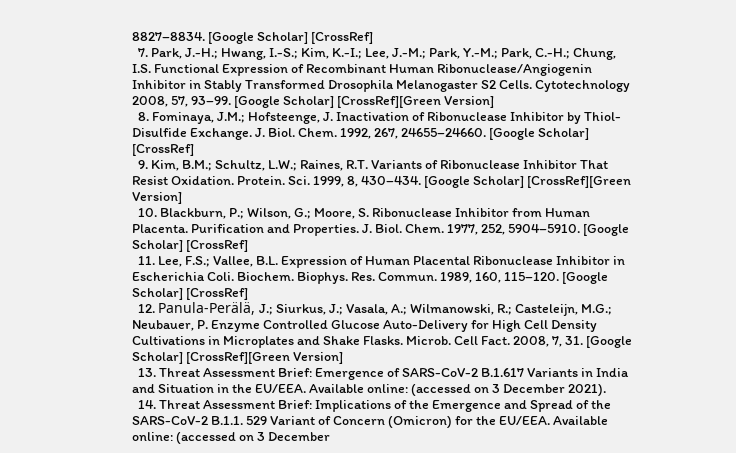8827–8834. [Google Scholar] [CrossRef]
  7. Park, J.-H.; Hwang, I.-S.; Kim, K.-I.; Lee, J.-M.; Park, Y.-M.; Park, C.-H.; Chung, I.S. Functional Expression of Recombinant Human Ribonuclease/Angiogenin Inhibitor in Stably Transformed Drosophila Melanogaster S2 Cells. Cytotechnology 2008, 57, 93–99. [Google Scholar] [CrossRef][Green Version]
  8. Fominaya, J.M.; Hofsteenge, J. Inactivation of Ribonuclease Inhibitor by Thiol-Disulfide Exchange. J. Biol. Chem. 1992, 267, 24655–24660. [Google Scholar] [CrossRef]
  9. Kim, B.M.; Schultz, L.W.; Raines, R.T. Variants of Ribonuclease Inhibitor That Resist Oxidation. Protein. Sci. 1999, 8, 430–434. [Google Scholar] [CrossRef][Green Version]
  10. Blackburn, P.; Wilson, G.; Moore, S. Ribonuclease Inhibitor from Human Placenta. Purification and Properties. J. Biol. Chem. 1977, 252, 5904–5910. [Google Scholar] [CrossRef]
  11. Lee, F.S.; Vallee, B.L. Expression of Human Placental Ribonuclease Inhibitor in Escherichia Coli. Biochem. Biophys. Res. Commun. 1989, 160, 115–120. [Google Scholar] [CrossRef]
  12. Panula-Perälä, J.; Siurkus, J.; Vasala, A.; Wilmanowski, R.; Casteleijn, M.G.; Neubauer, P. Enzyme Controlled Glucose Auto-Delivery for High Cell Density Cultivations in Microplates and Shake Flasks. Microb. Cell Fact. 2008, 7, 31. [Google Scholar] [CrossRef][Green Version]
  13. Threat Assessment Brief: Emergence of SARS-CoV-2 B.1.617 Variants in India and Situation in the EU/EEA. Available online: (accessed on 3 December 2021).
  14. Threat Assessment Brief: Implications of the Emergence and Spread of the SARS-CoV-2 B.1.1. 529 Variant of Concern (Omicron) for the EU/EEA. Available online: (accessed on 3 December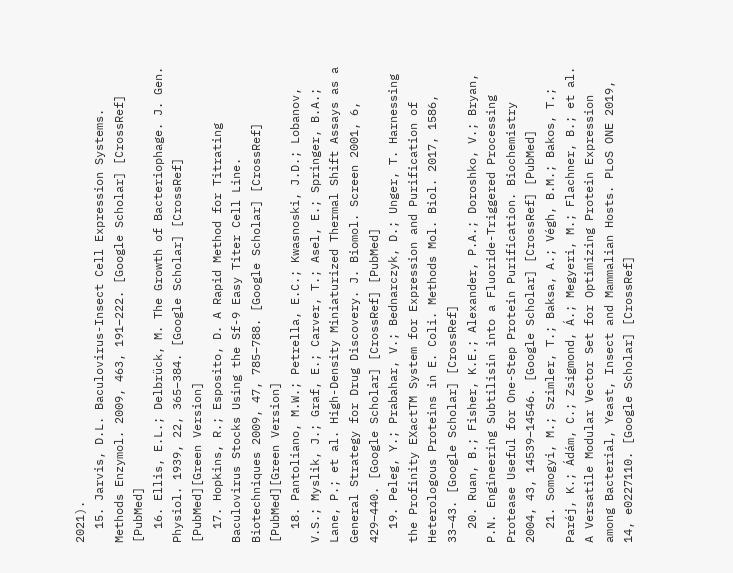2021).
  15. Jarvis, D.L. Baculovirus-Insect Cell Expression Systems. Methods Enzymol. 2009, 463, 191–222. [Google Scholar] [CrossRef] [PubMed]
  16. Ellis, E.L.; Delbrück, M. The Growth of Bacteriophage. J. Gen. Physiol. 1939, 22, 365–384. [Google Scholar] [CrossRef] [PubMed][Green Version]
  17. Hopkins, R.; Esposito, D. A Rapid Method for Titrating Baculovirus Stocks Using the Sf-9 Easy Titer Cell Line. Biotechniques 2009, 47, 785–788. [Google Scholar] [CrossRef] [PubMed][Green Version]
  18. Pantoliano, M.W.; Petrella, E.C.; Kwasnoski, J.D.; Lobanov, V.S.; Myslik, J.; Graf, E.; Carver, T.; Asel, E.; Springer, B.A.; Lane, P.; et al. High-Density Miniaturized Thermal Shift Assays as a General Strategy for Drug Discovery. J. Biomol. Screen 2001, 6, 429–440. [Google Scholar] [CrossRef] [PubMed]
  19. Peleg, Y.; Prabahar, V.; Bednarczyk, D.; Unger, T. Harnessing the Profinity EXactTM System for Expression and Purification of Heterologous Proteins in E. Coli. Methods Mol. Biol. 2017, 1586, 33–43. [Google Scholar] [CrossRef]
  20. Ruan, B.; Fisher, K.E.; Alexander, P.A.; Doroshko, V.; Bryan, P.N. Engineering Subtilisin into a Fluoride-Triggered Processing Protease Useful for One-Step Protein Purification. Biochemistry 2004, 43, 14539–14546. [Google Scholar] [CrossRef] [PubMed]
  21. Somogyi, M.; Szimler, T.; Baksa, A.; Végh, B.M.; Bakos, T.; Paréj, K.; Ádám, C.; Zsigmond, Á.; Megyeri, M.; Flachner, B.; et al. A Versatile Modular Vector Set for Optimizing Protein Expression among Bacterial, Yeast, Insect and Mammalian Hosts. PLoS ONE 2019, 14, e0227110. [Google Scholar] [CrossRef]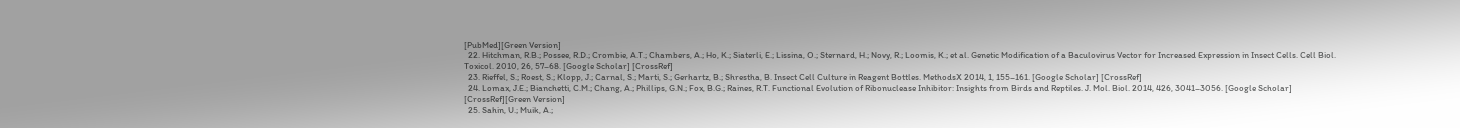[PubMed][Green Version]
  22. Hitchman, R.B.; Possee, R.D.; Crombie, A.T.; Chambers, A.; Ho, K.; Siaterli, E.; Lissina, O.; Sternard, H.; Novy, R.; Loomis, K.; et al. Genetic Modification of a Baculovirus Vector for Increased Expression in Insect Cells. Cell Biol. Toxicol. 2010, 26, 57–68. [Google Scholar] [CrossRef]
  23. Rieffel, S.; Roest, S.; Klopp, J.; Carnal, S.; Marti, S.; Gerhartz, B.; Shrestha, B. Insect Cell Culture in Reagent Bottles. MethodsX 2014, 1, 155–161. [Google Scholar] [CrossRef]
  24. Lomax, J.E.; Bianchetti, C.M.; Chang, A.; Phillips, G.N.; Fox, B.G.; Raines, R.T. Functional Evolution of Ribonuclease Inhibitor: Insights from Birds and Reptiles. J. Mol. Biol. 2014, 426, 3041–3056. [Google Scholar] [CrossRef][Green Version]
  25. Sahin, U.; Muik, A.;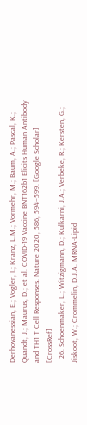Derhovanessian, E.; Vogler, I.; Kranz, L.M.; Vormehr, M.; Baum, A.; Pascal, K.; Quandt, J.; Maurus, D.; et al. COVID-19 Vaccine BNT162b1 Elicits Human Antibody and TH1 T Cell Responses. Nature 2020, 586, 594–599. [Google Scholar] [CrossRef]
  26. Schoenmaker, L.; Witzigmann, D.; Kulkarni, J.A.; Verbeke, R.; Kersten, G.; Jiskoot, W.; Crommelin, D.J.A. MRNA-Lipid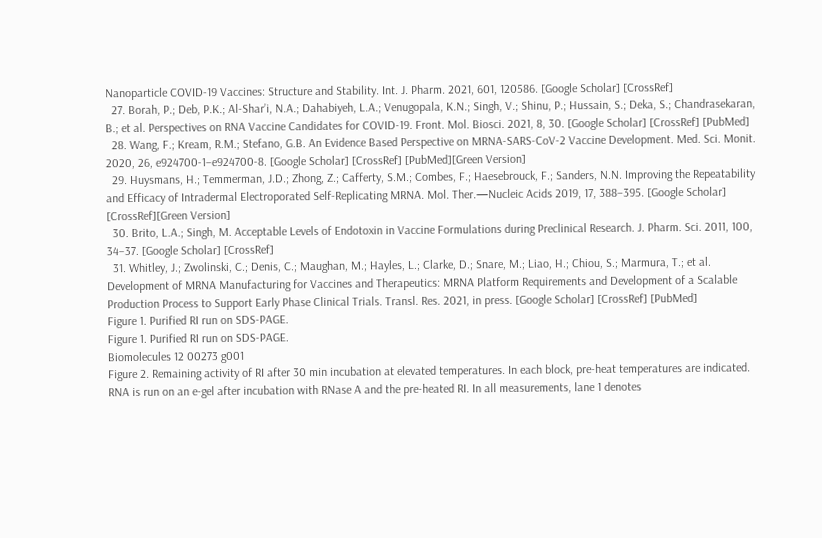Nanoparticle COVID-19 Vaccines: Structure and Stability. Int. J. Pharm. 2021, 601, 120586. [Google Scholar] [CrossRef]
  27. Borah, P.; Deb, P.K.; Al-Shar’i, N.A.; Dahabiyeh, L.A.; Venugopala, K.N.; Singh, V.; Shinu, P.; Hussain, S.; Deka, S.; Chandrasekaran, B.; et al. Perspectives on RNA Vaccine Candidates for COVID-19. Front. Mol. Biosci. 2021, 8, 30. [Google Scholar] [CrossRef] [PubMed]
  28. Wang, F.; Kream, R.M.; Stefano, G.B. An Evidence Based Perspective on MRNA-SARS-CoV-2 Vaccine Development. Med. Sci. Monit. 2020, 26, e924700-1–e924700-8. [Google Scholar] [CrossRef] [PubMed][Green Version]
  29. Huysmans, H.; Temmerman, J.D.; Zhong, Z.; Cafferty, S.M.; Combes, F.; Haesebrouck, F.; Sanders, N.N. Improving the Repeatability and Efficacy of Intradermal Electroporated Self-Replicating MRNA. Mol. Ther.—Nucleic Acids 2019, 17, 388–395. [Google Scholar] [CrossRef][Green Version]
  30. Brito, L.A.; Singh, M. Acceptable Levels of Endotoxin in Vaccine Formulations during Preclinical Research. J. Pharm. Sci. 2011, 100, 34–37. [Google Scholar] [CrossRef]
  31. Whitley, J.; Zwolinski, C.; Denis, C.; Maughan, M.; Hayles, L.; Clarke, D.; Snare, M.; Liao, H.; Chiou, S.; Marmura, T.; et al. Development of MRNA Manufacturing for Vaccines and Therapeutics: MRNA Platform Requirements and Development of a Scalable Production Process to Support Early Phase Clinical Trials. Transl. Res. 2021, in press. [Google Scholar] [CrossRef] [PubMed]
Figure 1. Purified RI run on SDS-PAGE.
Figure 1. Purified RI run on SDS-PAGE.
Biomolecules 12 00273 g001
Figure 2. Remaining activity of RI after 30 min incubation at elevated temperatures. In each block, pre-heat temperatures are indicated. RNA is run on an e-gel after incubation with RNase A and the pre-heated RI. In all measurements, lane 1 denotes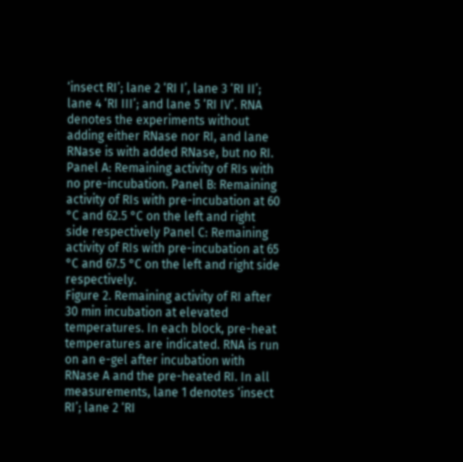‘insect RI’; lane 2 ‘RI I’, lane 3 ‘RI II’; lane 4 ‘RI III’; and lane 5 ‘RI IV’. RNA denotes the experiments without adding either RNase nor RI, and lane RNase is with added RNase, but no RI. Panel A: Remaining activity of RIs with no pre-incubation. Panel B: Remaining activity of RIs with pre-incubation at 60 °C and 62.5 °C on the left and right side respectively Panel C: Remaining activity of RIs with pre-incubation at 65 °C and 67.5 °C on the left and right side respectively.
Figure 2. Remaining activity of RI after 30 min incubation at elevated temperatures. In each block, pre-heat temperatures are indicated. RNA is run on an e-gel after incubation with RNase A and the pre-heated RI. In all measurements, lane 1 denotes ‘insect RI’; lane 2 ‘RI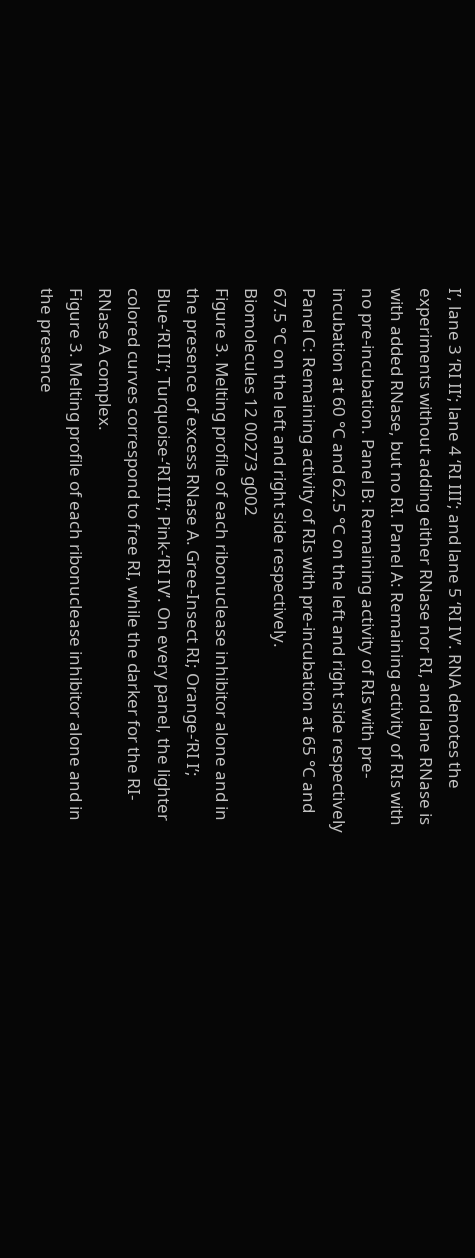I’, lane 3 ‘RI II’; lane 4 ‘RI III’; and lane 5 ‘RI IV’. RNA denotes the experiments without adding either RNase nor RI, and lane RNase is with added RNase, but no RI. Panel A: Remaining activity of RIs with no pre-incubation. Panel B: Remaining activity of RIs with pre-incubation at 60 °C and 62.5 °C on the left and right side respectively Panel C: Remaining activity of RIs with pre-incubation at 65 °C and 67.5 °C on the left and right side respectively.
Biomolecules 12 00273 g002
Figure 3. Melting profile of each ribonuclease inhibitor alone and in the presence of excess RNase A. Gree-Insect RI; Orange-‘RI I’; Blue-‘RI II’; Turquoise-‘RI III’; Pink-‘RI IV’. On every panel, the lighter colored curves correspond to free RI, while the darker for the RI-RNase A complex.
Figure 3. Melting profile of each ribonuclease inhibitor alone and in the presence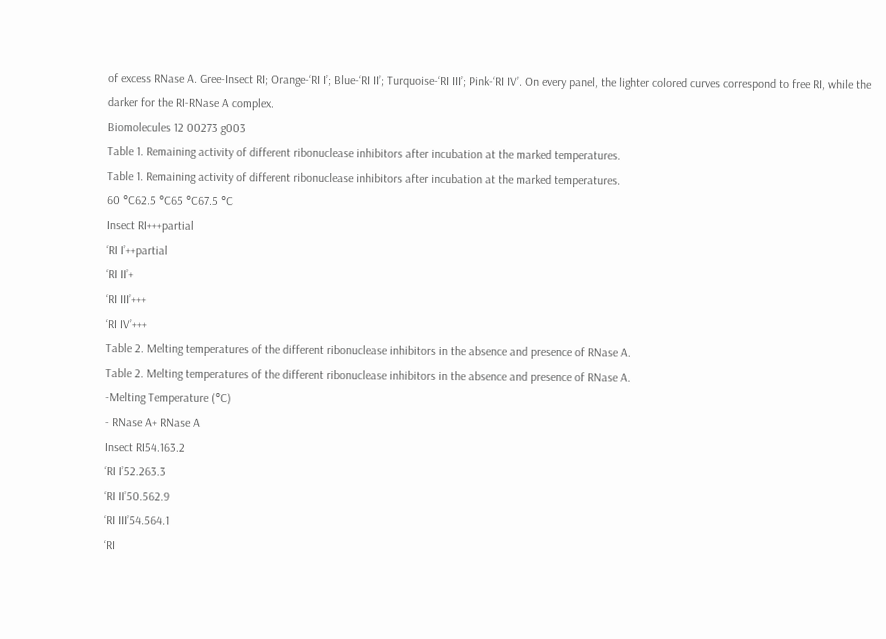of excess RNase A. Gree-Insect RI; Orange-‘RI I’; Blue-‘RI II’; Turquoise-‘RI III’; Pink-‘RI IV’. On every panel, the lighter colored curves correspond to free RI, while the darker for the RI-RNase A complex.
Biomolecules 12 00273 g003
Table 1. Remaining activity of different ribonuclease inhibitors after incubation at the marked temperatures.
Table 1. Remaining activity of different ribonuclease inhibitors after incubation at the marked temperatures.
60 °C62.5 °C65 °C67.5 °C
Insect RI+++partial
‘RI I’++partial
‘RI II’+
‘RI III’+++
‘RI IV’+++
Table 2. Melting temperatures of the different ribonuclease inhibitors in the absence and presence of RNase A.
Table 2. Melting temperatures of the different ribonuclease inhibitors in the absence and presence of RNase A.
-Melting Temperature (°C)
- RNase A+ RNase A
Insect RI54.163.2
‘RI I’52.263.3
‘RI II’50.562.9
‘RI III’54.564.1
‘RI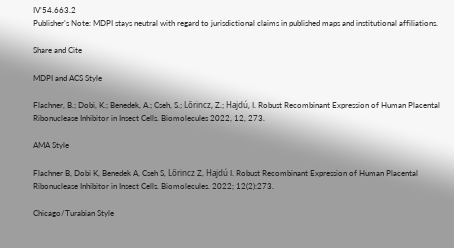IV’54.663.2
Publisher’s Note: MDPI stays neutral with regard to jurisdictional claims in published maps and institutional affiliations.

Share and Cite

MDPI and ACS Style

Flachner, B.; Dobi, K.; Benedek, A.; Cseh, S.; Lőrincz, Z.; Hajdú, I. Robust Recombinant Expression of Human Placental Ribonuclease Inhibitor in Insect Cells. Biomolecules 2022, 12, 273.

AMA Style

Flachner B, Dobi K, Benedek A, Cseh S, Lőrincz Z, Hajdú I. Robust Recombinant Expression of Human Placental Ribonuclease Inhibitor in Insect Cells. Biomolecules. 2022; 12(2):273.

Chicago/Turabian Style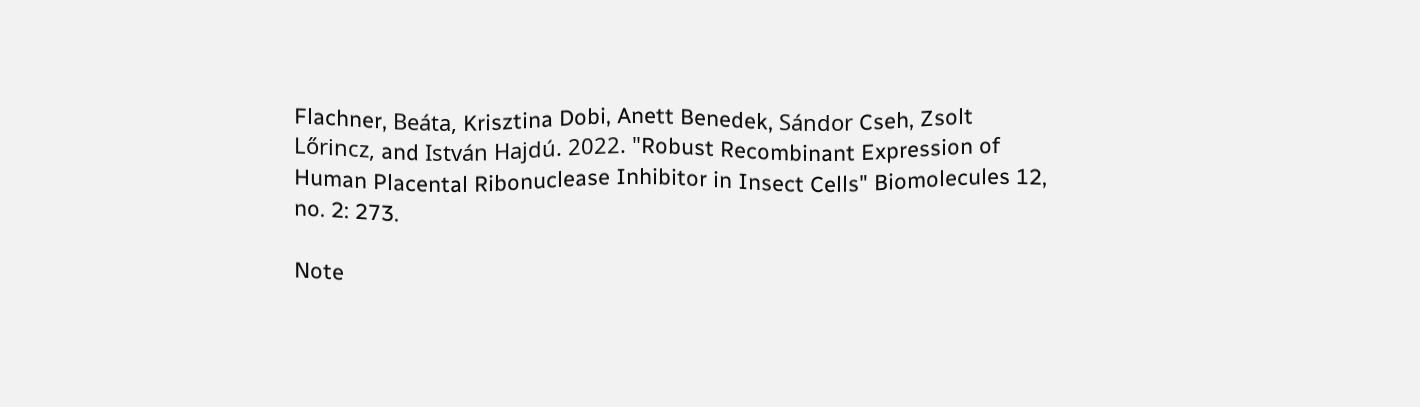Flachner, Beáta, Krisztina Dobi, Anett Benedek, Sándor Cseh, Zsolt Lőrincz, and István Hajdú. 2022. "Robust Recombinant Expression of Human Placental Ribonuclease Inhibitor in Insect Cells" Biomolecules 12, no. 2: 273.

Note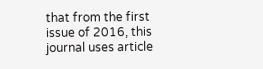that from the first issue of 2016, this journal uses article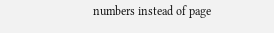numbers instead of page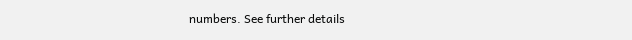numbers. See further details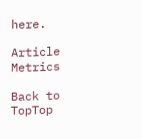here.

Article Metrics

Back to TopTop